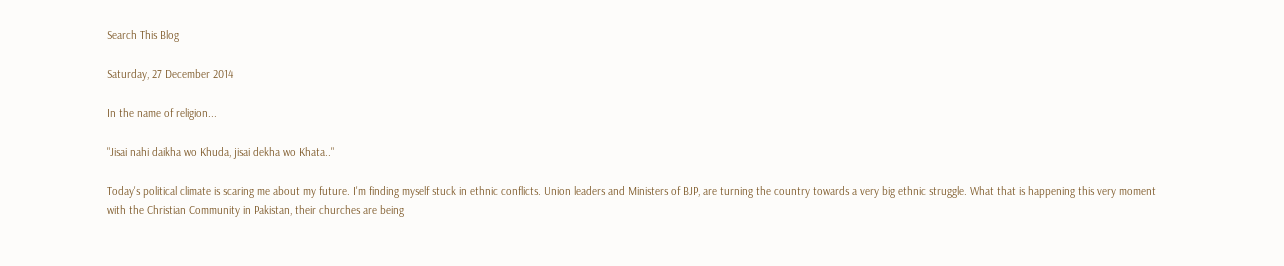Search This Blog

Saturday, 27 December 2014

In the name of religion...

"Jisai nahi daikha wo Khuda, jisai dekha wo Khata.."

Today's political climate is scaring me about my future. I'm finding myself stuck in ethnic conflicts. Union leaders and Ministers of BJP, are turning the country towards a very big ethnic struggle. What that is happening this very moment with the Christian Community in Pakistan, their churches are being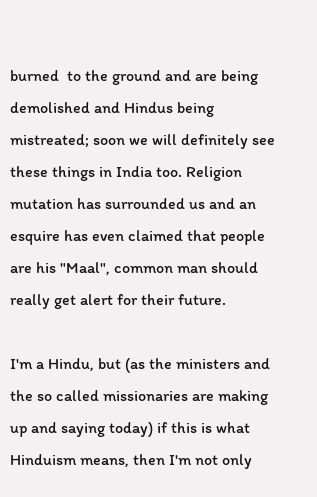burned  to the ground and are being demolished and Hindus being mistreated; soon we will definitely see these things in India too. Religion mutation has surrounded us and an esquire has even claimed that people are his "Maal", common man should really get alert for their future.

I'm a Hindu, but (as the ministers and the so called missionaries are making up and saying today) if this is what Hinduism means, then I'm not only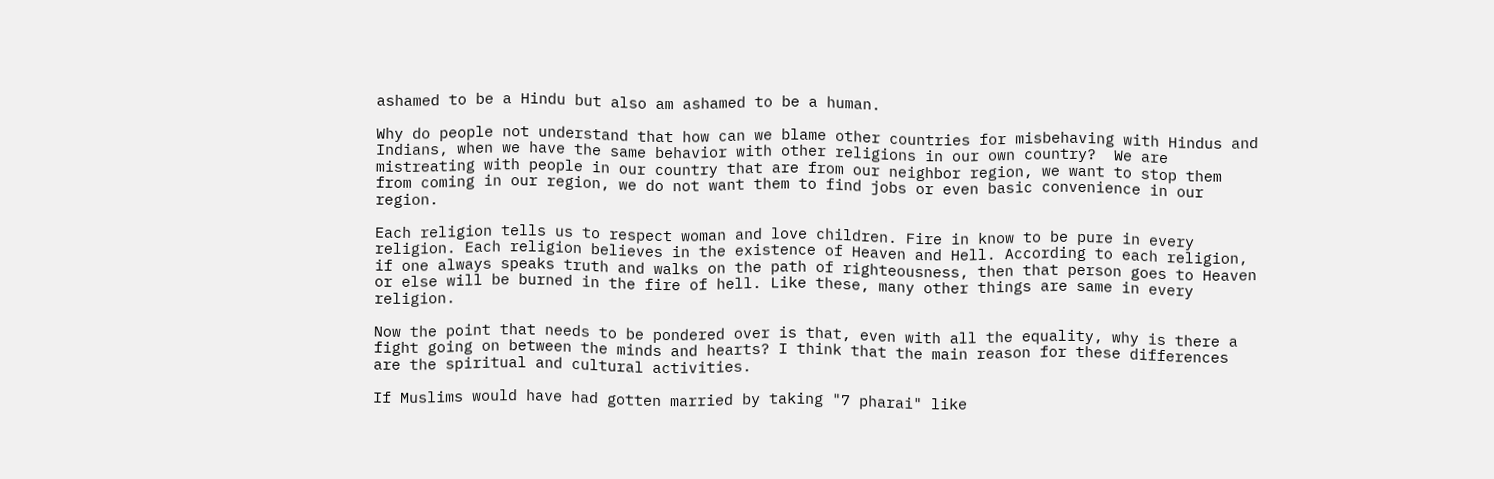ashamed to be a Hindu but also am ashamed to be a human.

Why do people not understand that how can we blame other countries for misbehaving with Hindus and Indians, when we have the same behavior with other religions in our own country?  We are mistreating with people in our country that are from our neighbor region, we want to stop them from coming in our region, we do not want them to find jobs or even basic convenience in our region.

Each religion tells us to respect woman and love children. Fire in know to be pure in every religion. Each religion believes in the existence of Heaven and Hell. According to each religion, if one always speaks truth and walks on the path of righteousness, then that person goes to Heaven or else will be burned in the fire of hell. Like these, many other things are same in every religion.

Now the point that needs to be pondered over is that, even with all the equality, why is there a fight going on between the minds and hearts? I think that the main reason for these differences are the spiritual and cultural activities.

If Muslims would have had gotten married by taking "7 pharai" like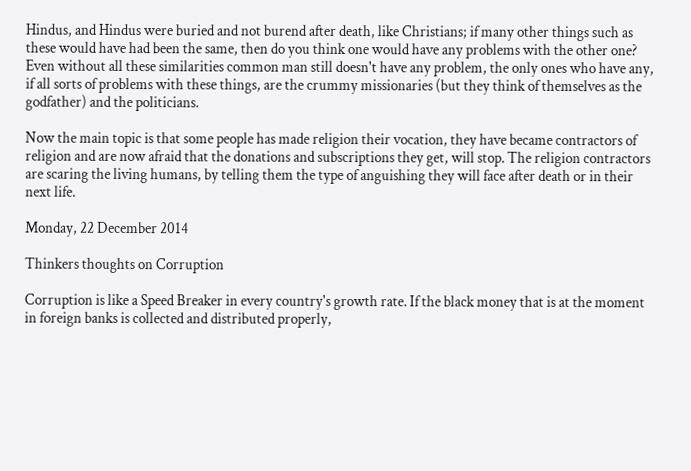Hindus, and Hindus were buried and not burend after death, like Christians; if many other things such as these would have had been the same, then do you think one would have any problems with the other one? Even without all these similarities common man still doesn't have any problem, the only ones who have any, if all sorts of problems with these things, are the crummy missionaries (but they think of themselves as the godfather) and the politicians.

Now the main topic is that some people has made religion their vocation, they have became contractors of religion and are now afraid that the donations and subscriptions they get, will stop. The religion contractors are scaring the living humans, by telling them the type of anguishing they will face after death or in their next life.

Monday, 22 December 2014

Thinkers thoughts on Corruption

Corruption is like a Speed Breaker in every country's growth rate. If the black money that is at the moment in foreign banks is collected and distributed properly,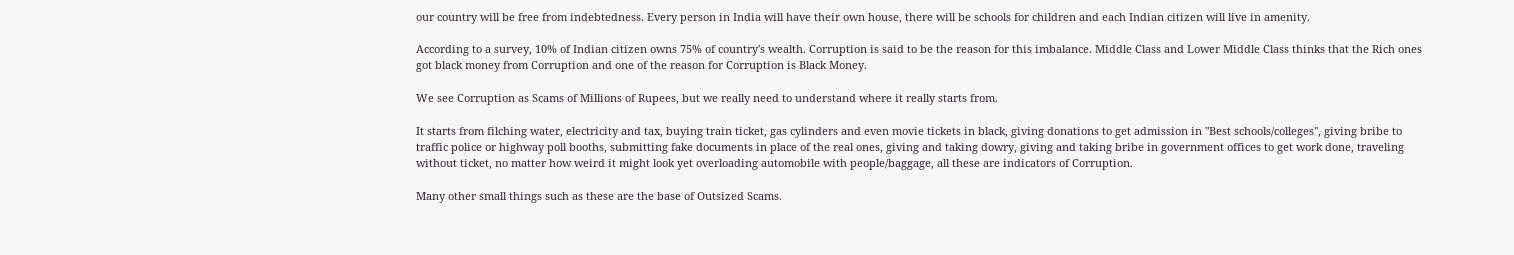our country will be free from indebtedness. Every person in India will have their own house, there will be schools for children and each Indian citizen will live in amenity.

According to a survey, 10% of Indian citizen owns 75% of country's wealth. Corruption is said to be the reason for this imbalance. Middle Class and Lower Middle Class thinks that the Rich ones got black money from Corruption and one of the reason for Corruption is Black Money.

We see Corruption as Scams of Millions of Rupees, but we really need to understand where it really starts from.

It starts from filching water, electricity and tax, buying train ticket, gas cylinders and even movie tickets in black, giving donations to get admission in "Best schools/colleges", giving bribe to traffic police or highway poll booths, submitting fake documents in place of the real ones, giving and taking dowry, giving and taking bribe in government offices to get work done, traveling without ticket, no matter how weird it might look yet overloading automobile with people/baggage, all these are indicators of Corruption.

Many other small things such as these are the base of Outsized Scams.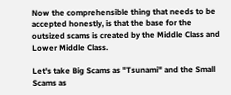Now the comprehensible thing that needs to be accepted honestly, is that the base for the outsized scams is created by the Middle Class and Lower Middle Class.

Let's take Big Scams as "Tsunami" and the Small Scams as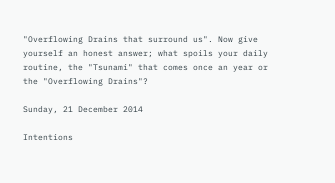"Overflowing Drains that surround us". Now give yourself an honest answer; what spoils your daily routine, the "Tsunami" that comes once an year or the "Overflowing Drains"?

Sunday, 21 December 2014

Intentions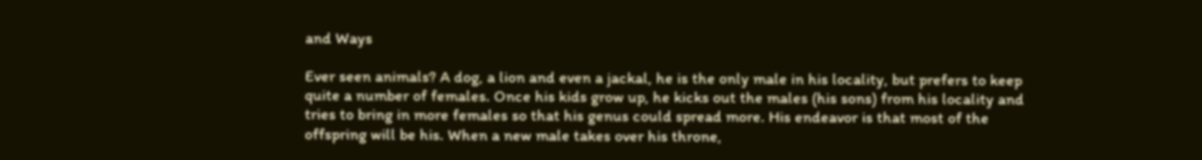and Ways

Ever seen animals? A dog, a lion and even a jackal, he is the only male in his locality, but prefers to keep quite a number of females. Once his kids grow up, he kicks out the males (his sons) from his locality and tries to bring in more females so that his genus could spread more. His endeavor is that most of the offspring will be his. When a new male takes over his throne,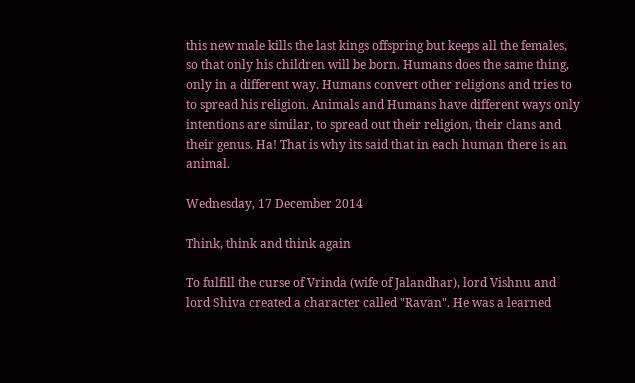this new male kills the last kings offspring but keeps all the females, so that only his children will be born. Humans does the same thing, only in a different way. Humans convert other religions and tries to to spread his religion. Animals and Humans have different ways only intentions are similar, to spread out their religion, their clans and their genus. Ha! That is why its said that in each human there is an animal.

Wednesday, 17 December 2014

Think, think and think again

To fulfill the curse of Vrinda (wife of Jalandhar), lord Vishnu and lord Shiva created a character called "Ravan". He was a learned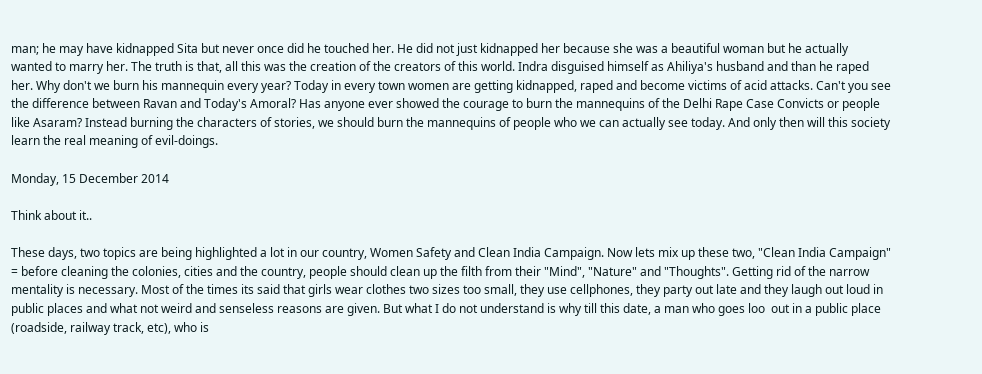man; he may have kidnapped Sita but never once did he touched her. He did not just kidnapped her because she was a beautiful woman but he actually wanted to marry her. The truth is that, all this was the creation of the creators of this world. Indra disguised himself as Ahiliya's husband and than he raped her. Why don't we burn his mannequin every year? Today in every town women are getting kidnapped, raped and become victims of acid attacks. Can't you see the difference between Ravan and Today's Amoral? Has anyone ever showed the courage to burn the mannequins of the Delhi Rape Case Convicts or people like Asaram? Instead burning the characters of stories, we should burn the mannequins of people who we can actually see today. And only then will this society learn the real meaning of evil-doings.

Monday, 15 December 2014

Think about it..

These days, two topics are being highlighted a lot in our country, Women Safety and Clean India Campaign. Now lets mix up these two, "Clean India Campaign" = before cleaning the colonies, cities and the country, people should clean up the filth from their "Mind", "Nature" and "Thoughts". Getting rid of the narrow mentality is necessary. Most of the times its said that girls wear clothes two sizes too small, they use cellphones, they party out late and they laugh out loud in public places and what not weird and senseless reasons are given. But what I do not understand is why till this date, a man who goes loo  out in a public place (roadside, railway track, etc), who is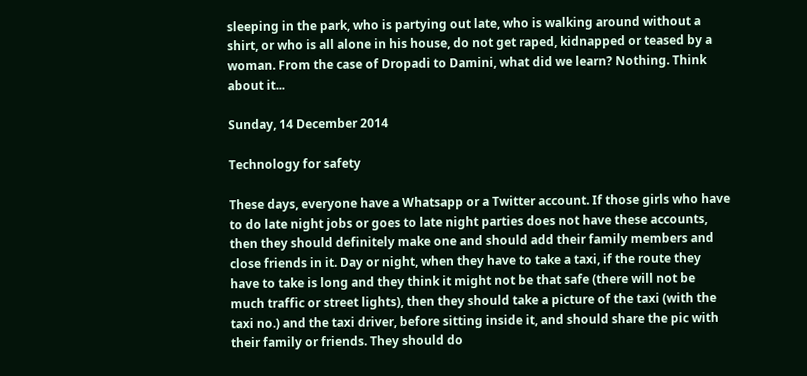sleeping in the park, who is partying out late, who is walking around without a shirt, or who is all alone in his house, do not get raped, kidnapped or teased by a woman. From the case of Dropadi to Damini, what did we learn? Nothing. Think about it...

Sunday, 14 December 2014

Technology for safety

These days, everyone have a Whatsapp or a Twitter account. If those girls who have to do late night jobs or goes to late night parties does not have these accounts, then they should definitely make one and should add their family members and close friends in it. Day or night, when they have to take a taxi, if the route they have to take is long and they think it might not be that safe (there will not be much traffic or street lights), then they should take a picture of the taxi (with the taxi no.) and the taxi driver, before sitting inside it, and should share the pic with their family or friends. They should do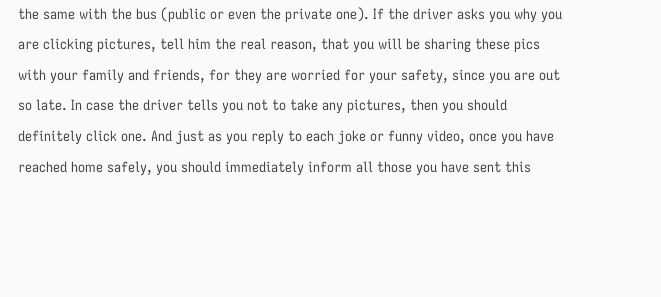the same with the bus (public or even the private one). If the driver asks you why you are clicking pictures, tell him the real reason, that you will be sharing these pics with your family and friends, for they are worried for your safety, since you are out so late. In case the driver tells you not to take any pictures, then you should definitely click one. And just as you reply to each joke or funny video, once you have reached home safely, you should immediately inform all those you have sent this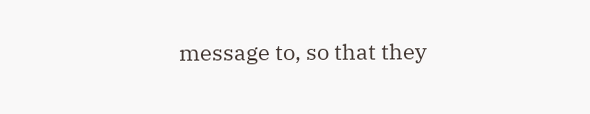message to, so that they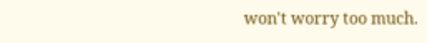won't worry too much.